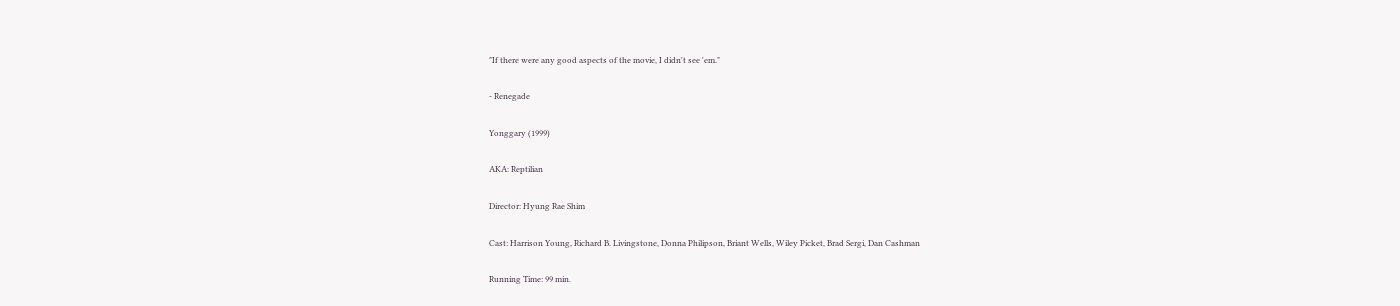"If there were any good aspects of the movie, I didn't see 'em."

- Renegade

Yonggary (1999)

AKA: Reptilian

Director: Hyung Rae Shim

Cast: Harrison Young, Richard B. Livingstone, Donna Philipson, Briant Wells, Wiley Picket, Brad Sergi, Dan Cashman

Running Time: 99 min.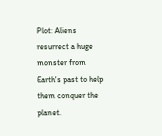Plot: Aliens resurrect a huge monster from Earth's past to help them conquer the planet.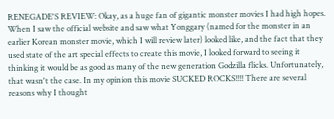RENEGADE'S REVIEW: Okay, as a huge fan of gigantic monster movies I had high hopes. When I saw the official website and saw what Yonggary (named for the monster in an earlier Korean monster movie, which I will review later) looked like, and the fact that they used state of the art special effects to create this movie, I looked forward to seeing it thinking it would be as good as many of the new generation Godzilla flicks. Unfortunately, that wasn't the case. In my opinion this movie SUCKED ROCKS!!!! There are several reasons why I thought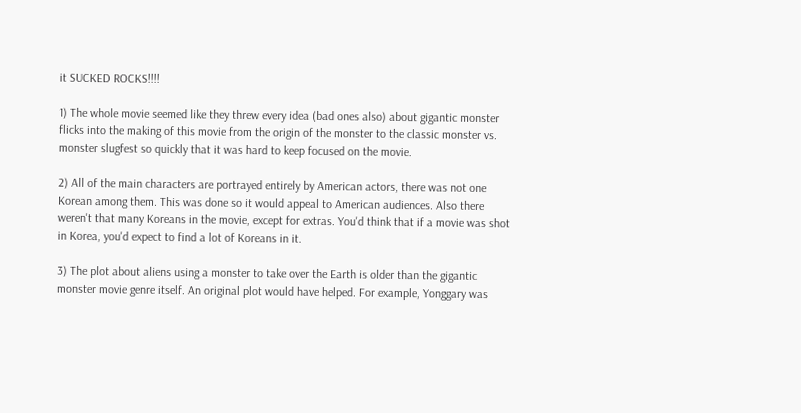it SUCKED ROCKS!!!!

1) The whole movie seemed like they threw every idea (bad ones also) about gigantic monster flicks into the making of this movie from the origin of the monster to the classic monster vs. monster slugfest so quickly that it was hard to keep focused on the movie.

2) All of the main characters are portrayed entirely by American actors, there was not one Korean among them. This was done so it would appeal to American audiences. Also there weren't that many Koreans in the movie, except for extras. You'd think that if a movie was shot in Korea, you'd expect to find a lot of Koreans in it.

3) The plot about aliens using a monster to take over the Earth is older than the gigantic monster movie genre itself. An original plot would have helped. For example, Yonggary was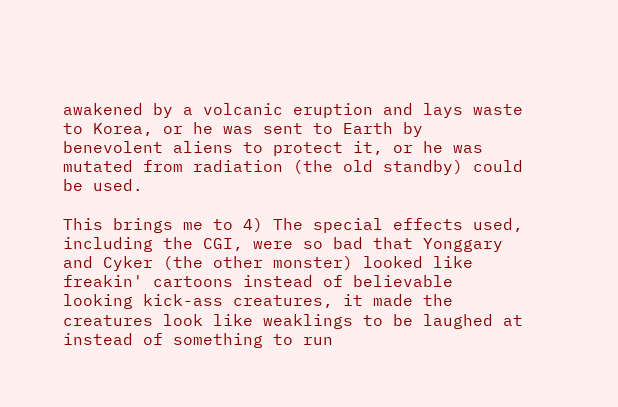awakened by a volcanic eruption and lays waste to Korea, or he was sent to Earth by benevolent aliens to protect it, or he was mutated from radiation (the old standby) could be used.

This brings me to 4) The special effects used, including the CGI, were so bad that Yonggary and Cyker (the other monster) looked like freakin' cartoons instead of believable looking kick-ass creatures, it made the creatures look like weaklings to be laughed at instead of something to run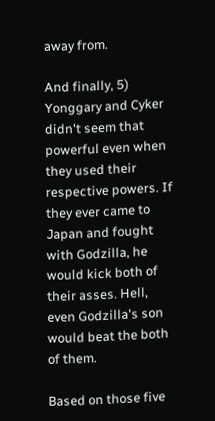away from.

And finally, 5) Yonggary and Cyker didn't seem that powerful even when they used their respective powers. If they ever came to Japan and fought with Godzilla, he would kick both of their asses. Hell, even Godzilla's son would beat the both of them.

Based on those five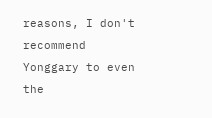reasons, I don't recommend Yonggary to even the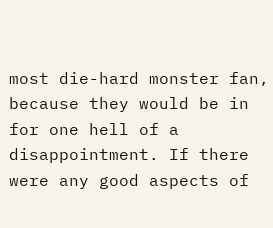most die-hard monster fan, because they would be in for one hell of a disappointment. If there were any good aspects of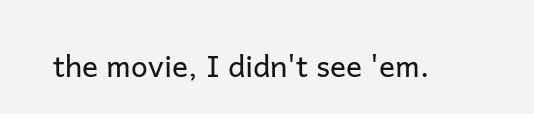the movie, I didn't see 'em.